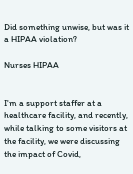Did something unwise, but was it a HIPAA violation?

Nurses HIPAA


I'm a support staffer at a healthcare facility, and recently, while talking to some visitors at the facility, we were discussing the impact of Covid,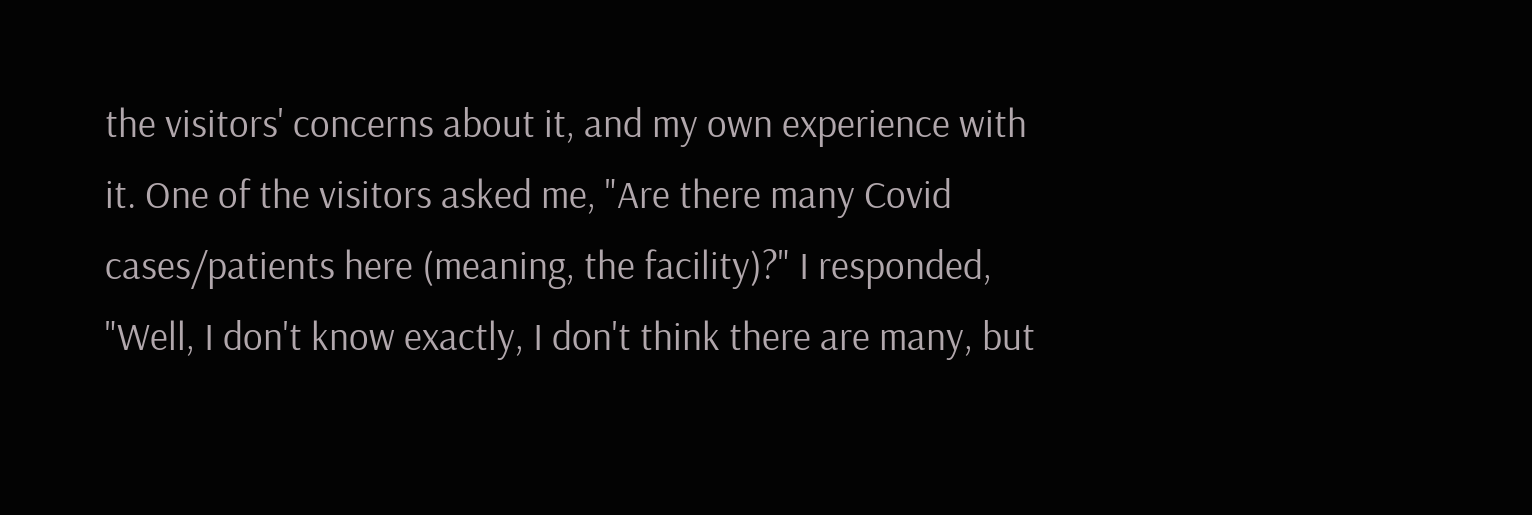the visitors' concerns about it, and my own experience with it. One of the visitors asked me, "Are there many Covid cases/patients here (meaning, the facility)?" I responded, "Well, I don't know exactly, I don't think there are many, but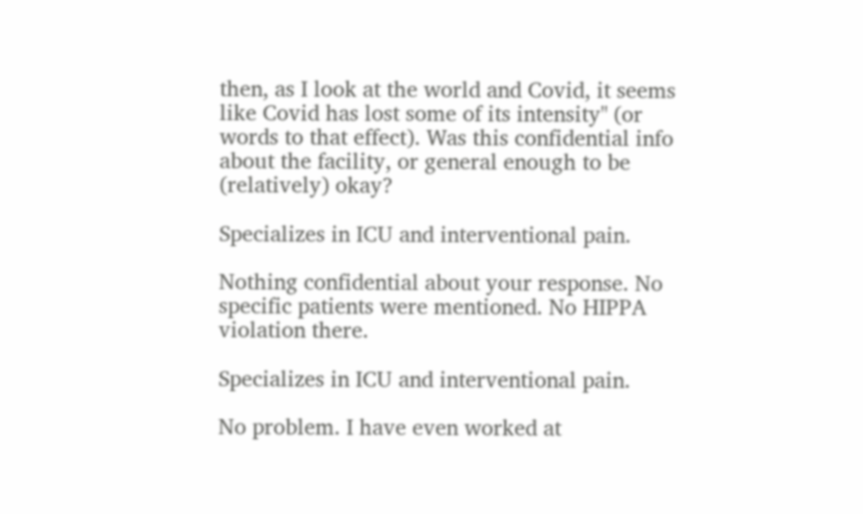then, as I look at the world and Covid, it seems like Covid has lost some of its intensity" (or words to that effect). Was this confidential info about the facility, or general enough to be (relatively) okay?

Specializes in ICU and interventional pain.

Nothing confidential about your response. No specific patients were mentioned. No HIPPA violation there.

Specializes in ICU and interventional pain.

No problem. I have even worked at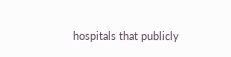hospitals that publicly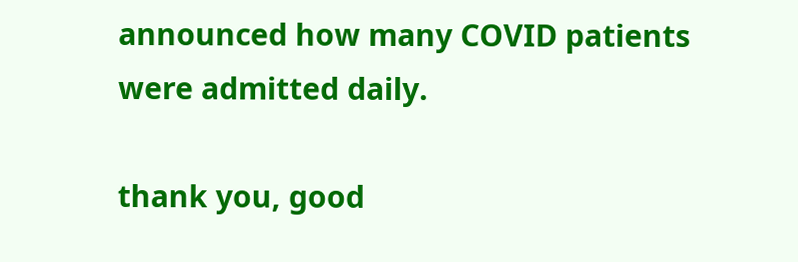announced how many COVID patients were admitted daily.

thank you, good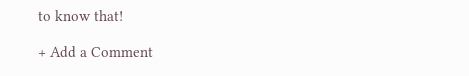to know that!

+ Add a Comment